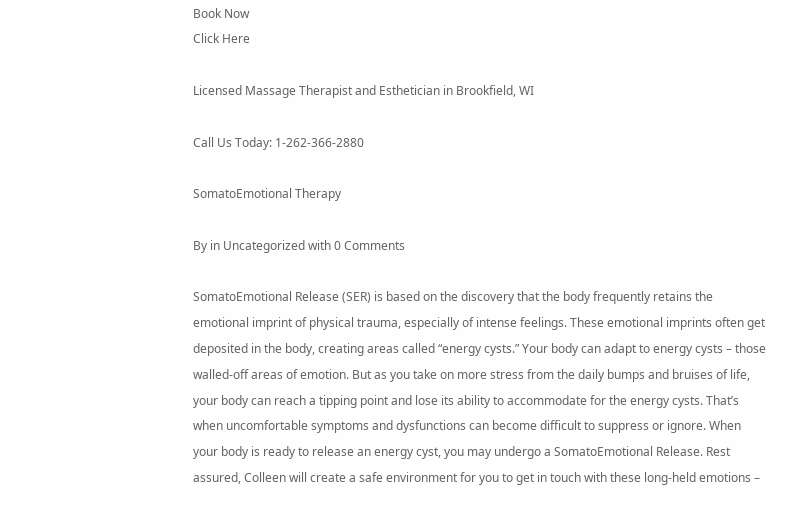Book Now
Click Here

Licensed Massage Therapist and Esthetician in Brookfield, WI

Call Us Today: 1-262-366-2880

SomatoEmotional Therapy

By in Uncategorized with 0 Comments

SomatoEmotional Release (SER) is based on the discovery that the body frequently retains the emotional imprint of physical trauma, especially of intense feelings. These emotional imprints often get deposited in the body, creating areas called “energy cysts.” Your body can adapt to energy cysts – those walled-off areas of emotion. But as you take on more stress from the daily bumps and bruises of life, your body can reach a tipping point and lose its ability to accommodate for the energy cysts. That’s when uncomfortable symptoms and dysfunctions can become difficult to suppress or ignore. When your body is ready to release an energy cyst, you may undergo a SomatoEmotional Release. Rest assured, Colleen will create a safe environment for you to get in touch with these long-held emotions –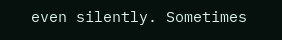even silently. Sometimes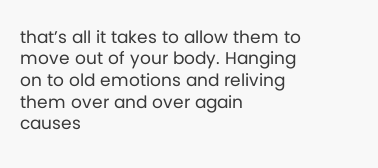that’s all it takes to allow them to move out of your body. Hanging on to old emotions and reliving them over and over again causes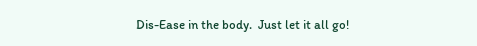Dis-Ease in the body.  Just let it all go!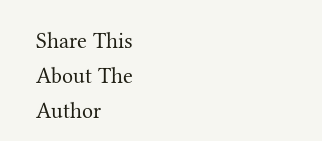Share This
About The Author